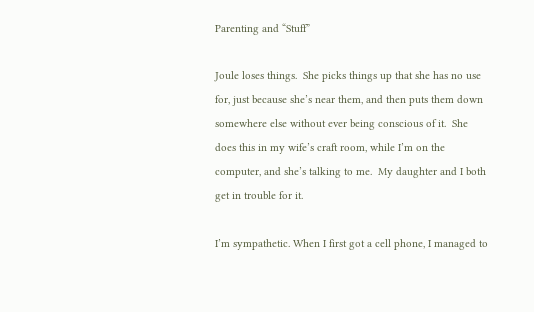Parenting and “Stuff”

Joule loses things.  She picks things up that she has no use for, just because she’s near them, and then puts them down somewhere else without ever being conscious of it.  She does this in my wife’s craft room, while I’m on the computer, and she’s talking to me.  My daughter and I both get in trouble for it.

I’m sympathetic. When I first got a cell phone, I managed to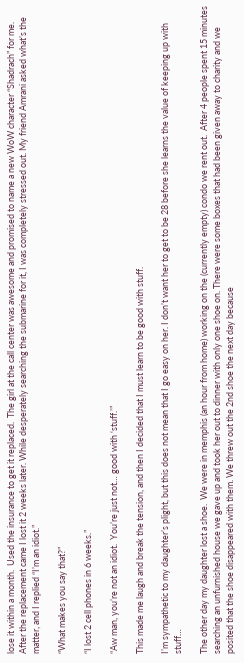lose it within a month.  Used the insurance to get it replaced.  The girl at the call center was awesome and promised to name a new WoW character “Shadrach” for me. After the replacement came I lost it 2 weeks later. While desperately searching the submarine for it, I was completely stressed out. My friend Amrani asked what’s the matter, and I replied “I’m an idiot.”

“What makes you say that?”

“I lost 2 cell phones in 6 weeks.”

“Aw man, you’re not an idiot.  You’re just not… good with ‘stuff.’”

This made me laugh and break the tension, and then I decided that I must learn to be good with stuff.

I’m sympathetic to my daughter’s plight, but this does not mean that I go easy on her. I don’t want her to get to be 28 before she learns the value of keeping up with stuff…

The other day my daughter lost a shoe.  We were in memphis (an hour from home) working on the (currently empty) condo we rent out.  After 4 people spent 15 minutes searching an unfurnished house we gave up and took her out to dinner with only one shoe on. There were some boxes that had been given away to charity and we posited that the shoe disappeared with them. We threw out the 2nd shoe the next day because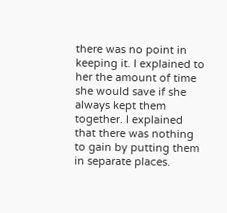there was no point in keeping it. I explained to her the amount of time she would save if she always kept them together. I explained that there was nothing to gain by putting them in separate places.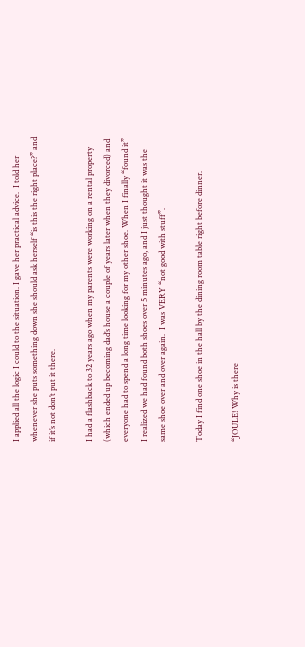I applied all the logic I could to the situation. I gave her practical advice.  I told her whenever she puts something down she should ask herself “is this the right place?” and if it’s not don’t put it there.

I had a flashback to 32 years ago when my parents were working on a rental property (which ended up becoming dad’s house a couple of years later when they divorced) and everyone had to spend a long time looking for my other shoe. When I finally “found it” I realized we had found both shoes over 5 minutes ago, and I just thought it was the same shoe over and over again.  I was VERY “not good with stuff”.

Today I find one shoe in the hall by the dining room table right before dinner.

“JOULE! Why is there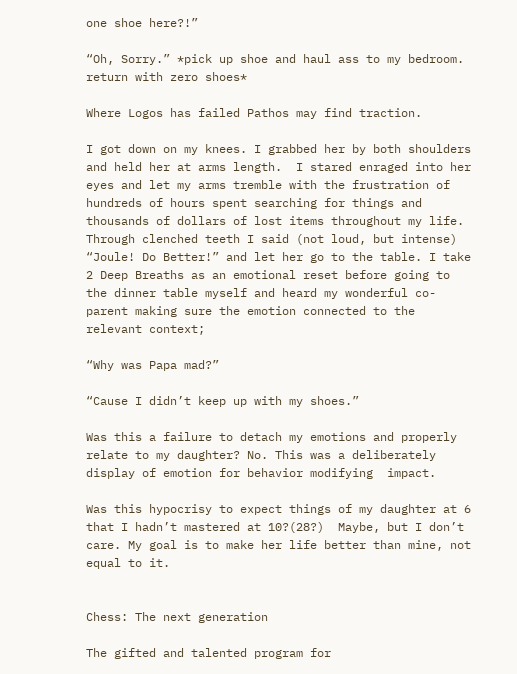one shoe here?!”

“Oh, Sorry.” *pick up shoe and haul ass to my bedroom. return with zero shoes*

Where Logos has failed Pathos may find traction.

I got down on my knees. I grabbed her by both shoulders and held her at arms length.  I stared enraged into her eyes and let my arms tremble with the frustration of hundreds of hours spent searching for things and thousands of dollars of lost items throughout my life. Through clenched teeth I said (not loud, but intense) “Joule! Do Better!” and let her go to the table. I take 2 Deep Breaths as an emotional reset before going to the dinner table myself and heard my wonderful co-parent making sure the emotion connected to the relevant context;

“Why was Papa mad?”

“Cause I didn’t keep up with my shoes.”

Was this a failure to detach my emotions and properly relate to my daughter? No. This was a deliberately display of emotion for behavior modifying  impact.

Was this hypocrisy to expect things of my daughter at 6 that I hadn’t mastered at 10?(28?)  Maybe, but I don’t care. My goal is to make her life better than mine, not equal to it.


Chess: The next generation

The gifted and talented program for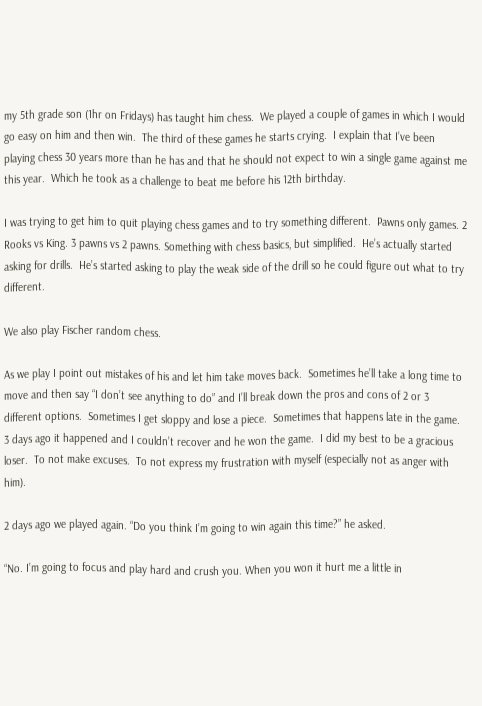my 5th grade son (1hr on Fridays) has taught him chess.  We played a couple of games in which I would go easy on him and then win.  The third of these games he starts crying.  I explain that I’ve been playing chess 30 years more than he has and that he should not expect to win a single game against me this year.  Which he took as a challenge to beat me before his 12th birthday.

I was trying to get him to quit playing chess games and to try something different.  Pawns only games. 2 Rooks vs King. 3 pawns vs 2 pawns. Something with chess basics, but simplified.  He’s actually started asking for drills.  He’s started asking to play the weak side of the drill so he could figure out what to try different.

We also play Fischer random chess.

As we play I point out mistakes of his and let him take moves back.  Sometimes he’ll take a long time to move and then say “I don’t see anything to do” and I’ll break down the pros and cons of 2 or 3 different options.  Sometimes I get sloppy and lose a piece.  Sometimes that happens late in the game. 3 days ago it happened and I couldn’t recover and he won the game.  I did my best to be a gracious loser.  To not make excuses.  To not express my frustration with myself (especially not as anger with him).

2 days ago we played again. “Do you think I’m going to win again this time?” he asked.

“No. I’m going to focus and play hard and crush you. When you won it hurt me a little in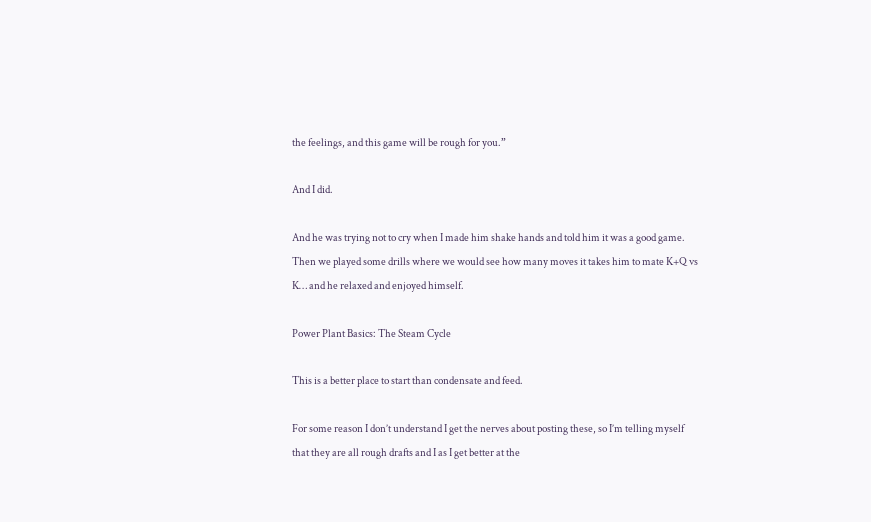the feelings, and this game will be rough for you.”

And I did.

And he was trying not to cry when I made him shake hands and told him it was a good game.  Then we played some drills where we would see how many moves it takes him to mate K+Q vs K… and he relaxed and enjoyed himself.

Power Plant Basics: The Steam Cycle

This is a better place to start than condensate and feed.

For some reason I don’t understand I get the nerves about posting these, so I’m telling myself that they are all rough drafts and I as I get better at the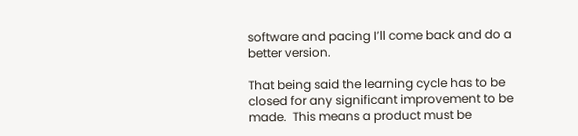software and pacing I’ll come back and do a better version.

That being said the learning cycle has to be closed for any significant improvement to be made.  This means a product must be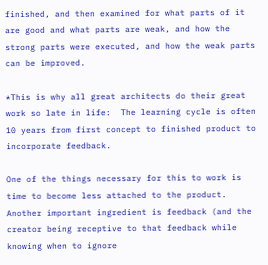finished, and then examined for what parts of it are good and what parts are weak, and how the strong parts were executed, and how the weak parts can be improved.

*This is why all great architects do their great work so late in life:  The learning cycle is often 10 years from first concept to finished product to incorporate feedback.

One of the things necessary for this to work is time to become less attached to the product.  Another important ingredient is feedback (and the creator being receptive to that feedback while knowing when to ignore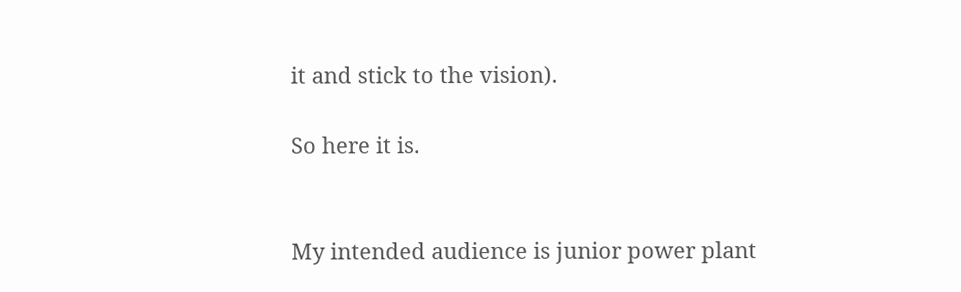it and stick to the vision).

So here it is.


My intended audience is junior power plant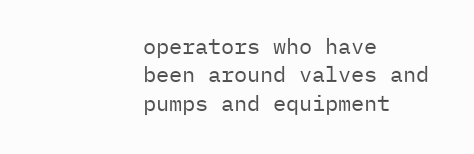operators who have been around valves and pumps and equipment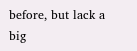before, but lack a big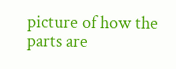picture of how the parts are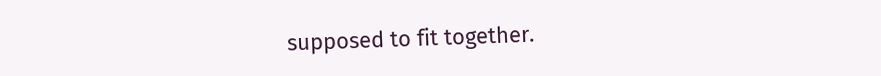supposed to fit together.